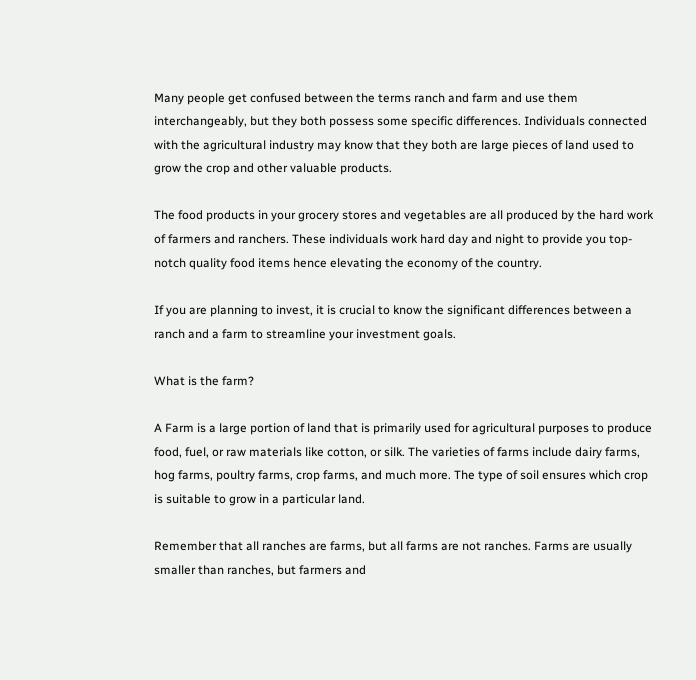Many people get confused between the terms ranch and farm and use them interchangeably, but they both possess some specific differences. Individuals connected with the agricultural industry may know that they both are large pieces of land used to grow the crop and other valuable products.

The food products in your grocery stores and vegetables are all produced by the hard work of farmers and ranchers. These individuals work hard day and night to provide you top-notch quality food items hence elevating the economy of the country.

If you are planning to invest, it is crucial to know the significant differences between a ranch and a farm to streamline your investment goals.

What is the farm?

A Farm is a large portion of land that is primarily used for agricultural purposes to produce food, fuel, or raw materials like cotton, or silk. The varieties of farms include dairy farms, hog farms, poultry farms, crop farms, and much more. The type of soil ensures which crop is suitable to grow in a particular land.

Remember that all ranches are farms, but all farms are not ranches. Farms are usually smaller than ranches, but farmers and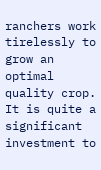ranchers work tirelessly to grow an optimal quality crop. It is quite a significant investment to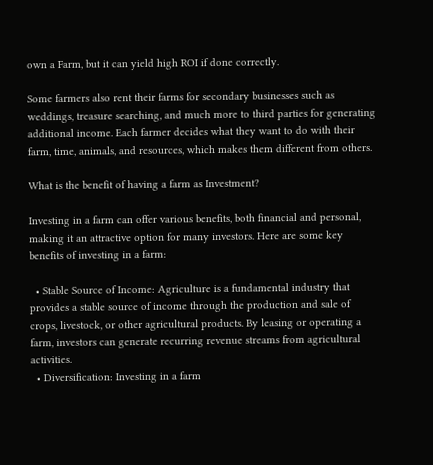own a Farm, but it can yield high ROI if done correctly.

Some farmers also rent their farms for secondary businesses such as weddings, treasure searching, and much more to third parties for generating additional income. Each farmer decides what they want to do with their farm, time, animals, and resources, which makes them different from others.

What is the benefit of having a farm as Investment?

Investing in a farm can offer various benefits, both financial and personal, making it an attractive option for many investors. Here are some key benefits of investing in a farm:

  • Stable Source of Income: Agriculture is a fundamental industry that provides a stable source of income through the production and sale of crops, livestock, or other agricultural products. By leasing or operating a farm, investors can generate recurring revenue streams from agricultural activities.
  • Diversification: Investing in a farm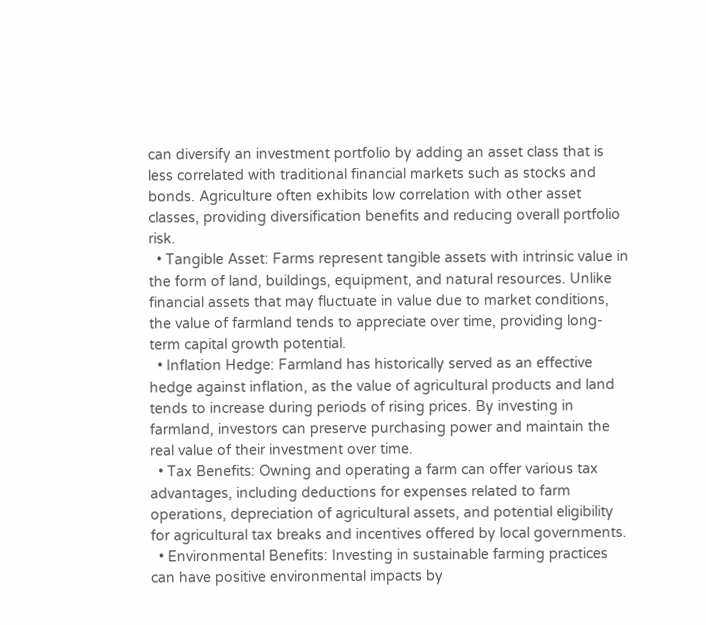can diversify an investment portfolio by adding an asset class that is less correlated with traditional financial markets such as stocks and bonds. Agriculture often exhibits low correlation with other asset classes, providing diversification benefits and reducing overall portfolio risk.
  • Tangible Asset: Farms represent tangible assets with intrinsic value in the form of land, buildings, equipment, and natural resources. Unlike financial assets that may fluctuate in value due to market conditions, the value of farmland tends to appreciate over time, providing long-term capital growth potential.
  • Inflation Hedge: Farmland has historically served as an effective hedge against inflation, as the value of agricultural products and land tends to increase during periods of rising prices. By investing in farmland, investors can preserve purchasing power and maintain the real value of their investment over time.
  • Tax Benefits: Owning and operating a farm can offer various tax advantages, including deductions for expenses related to farm operations, depreciation of agricultural assets, and potential eligibility for agricultural tax breaks and incentives offered by local governments.
  • Environmental Benefits: Investing in sustainable farming practices can have positive environmental impacts by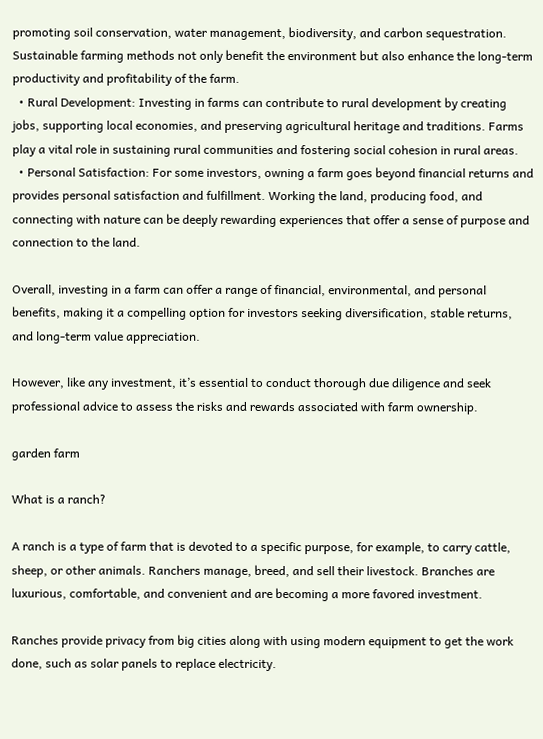promoting soil conservation, water management, biodiversity, and carbon sequestration. Sustainable farming methods not only benefit the environment but also enhance the long-term productivity and profitability of the farm.
  • Rural Development: Investing in farms can contribute to rural development by creating jobs, supporting local economies, and preserving agricultural heritage and traditions. Farms play a vital role in sustaining rural communities and fostering social cohesion in rural areas.
  • Personal Satisfaction: For some investors, owning a farm goes beyond financial returns and provides personal satisfaction and fulfillment. Working the land, producing food, and connecting with nature can be deeply rewarding experiences that offer a sense of purpose and connection to the land.

Overall, investing in a farm can offer a range of financial, environmental, and personal benefits, making it a compelling option for investors seeking diversification, stable returns, and long-term value appreciation.

However, like any investment, it’s essential to conduct thorough due diligence and seek professional advice to assess the risks and rewards associated with farm ownership.

garden farm

What is a ranch?

A ranch is a type of farm that is devoted to a specific purpose, for example, to carry cattle, sheep, or other animals. Ranchers manage, breed, and sell their livestock. Branches are luxurious, comfortable, and convenient and are becoming a more favored investment.

Ranches provide privacy from big cities along with using modern equipment to get the work done, such as solar panels to replace electricity.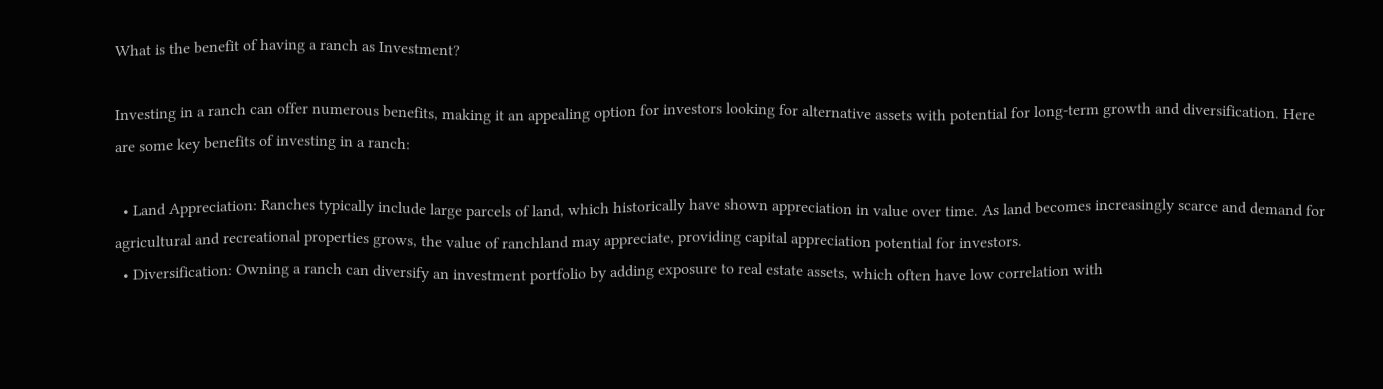What is the benefit of having a ranch as Investment?

Investing in a ranch can offer numerous benefits, making it an appealing option for investors looking for alternative assets with potential for long-term growth and diversification. Here are some key benefits of investing in a ranch:

  • Land Appreciation: Ranches typically include large parcels of land, which historically have shown appreciation in value over time. As land becomes increasingly scarce and demand for agricultural and recreational properties grows, the value of ranchland may appreciate, providing capital appreciation potential for investors.
  • Diversification: Owning a ranch can diversify an investment portfolio by adding exposure to real estate assets, which often have low correlation with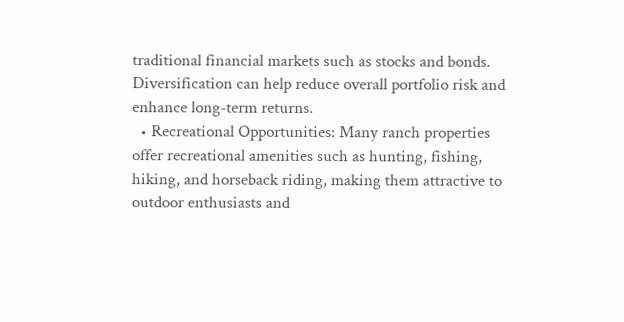traditional financial markets such as stocks and bonds. Diversification can help reduce overall portfolio risk and enhance long-term returns.
  • Recreational Opportunities: Many ranch properties offer recreational amenities such as hunting, fishing, hiking, and horseback riding, making them attractive to outdoor enthusiasts and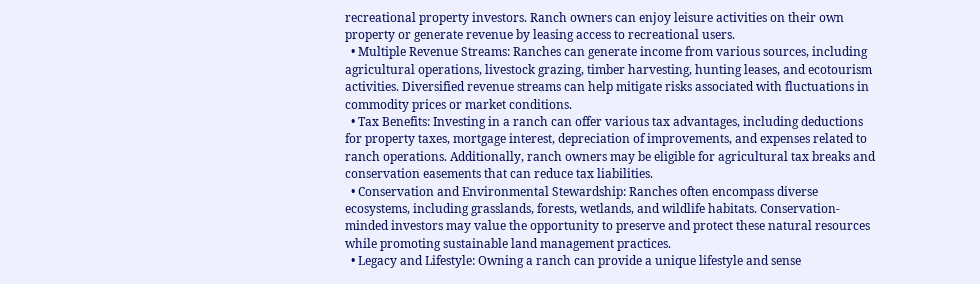recreational property investors. Ranch owners can enjoy leisure activities on their own property or generate revenue by leasing access to recreational users.
  • Multiple Revenue Streams: Ranches can generate income from various sources, including agricultural operations, livestock grazing, timber harvesting, hunting leases, and ecotourism activities. Diversified revenue streams can help mitigate risks associated with fluctuations in commodity prices or market conditions.
  • Tax Benefits: Investing in a ranch can offer various tax advantages, including deductions for property taxes, mortgage interest, depreciation of improvements, and expenses related to ranch operations. Additionally, ranch owners may be eligible for agricultural tax breaks and conservation easements that can reduce tax liabilities.
  • Conservation and Environmental Stewardship: Ranches often encompass diverse ecosystems, including grasslands, forests, wetlands, and wildlife habitats. Conservation-minded investors may value the opportunity to preserve and protect these natural resources while promoting sustainable land management practices.
  • Legacy and Lifestyle: Owning a ranch can provide a unique lifestyle and sense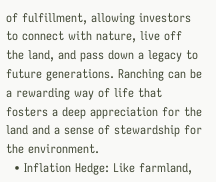of fulfillment, allowing investors to connect with nature, live off the land, and pass down a legacy to future generations. Ranching can be a rewarding way of life that fosters a deep appreciation for the land and a sense of stewardship for the environment.
  • Inflation Hedge: Like farmland,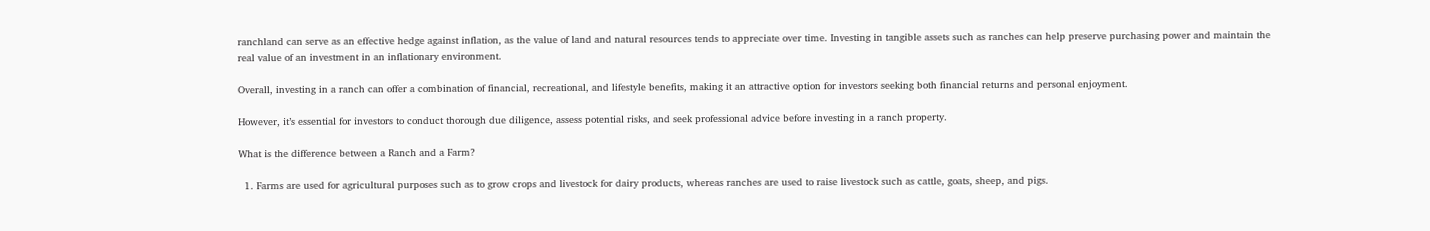ranchland can serve as an effective hedge against inflation, as the value of land and natural resources tends to appreciate over time. Investing in tangible assets such as ranches can help preserve purchasing power and maintain the real value of an investment in an inflationary environment.

Overall, investing in a ranch can offer a combination of financial, recreational, and lifestyle benefits, making it an attractive option for investors seeking both financial returns and personal enjoyment.

However, it’s essential for investors to conduct thorough due diligence, assess potential risks, and seek professional advice before investing in a ranch property.

What is the difference between a Ranch and a Farm?

  1. Farms are used for agricultural purposes such as to grow crops and livestock for dairy products, whereas ranches are used to raise livestock such as cattle, goats, sheep, and pigs.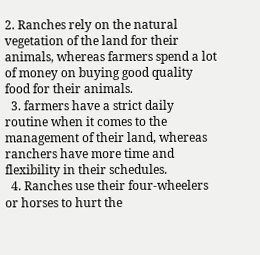2. Ranches rely on the natural vegetation of the land for their animals, whereas farmers spend a lot of money on buying good quality food for their animals.
  3. farmers have a strict daily routine when it comes to the management of their land, whereas ranchers have more time and flexibility in their schedules.
  4. Ranches use their four-wheelers or horses to hurt the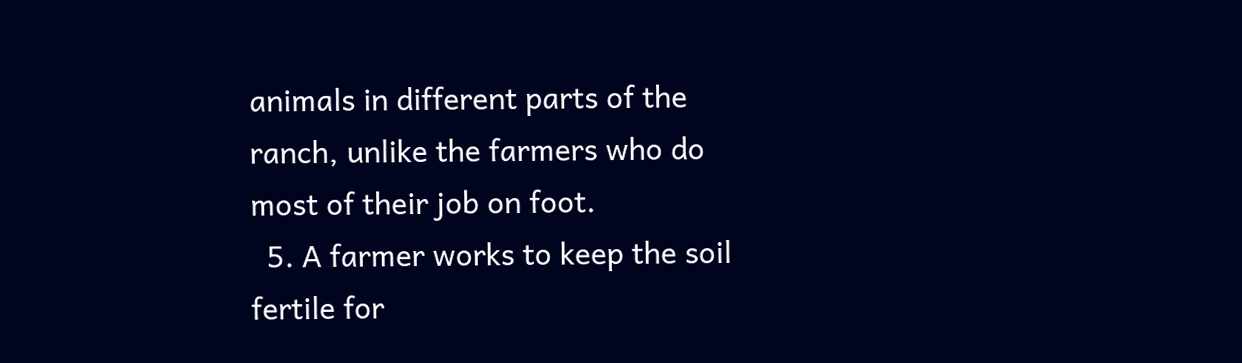animals in different parts of the ranch, unlike the farmers who do most of their job on foot.
  5. A farmer works to keep the soil fertile for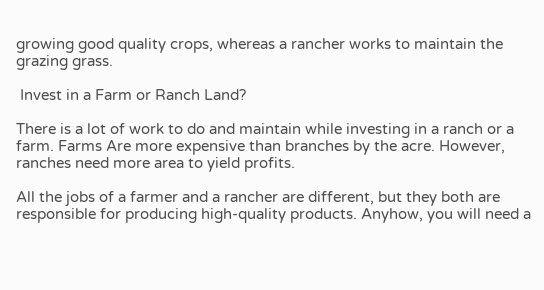growing good quality crops, whereas a rancher works to maintain the grazing grass.

 Invest in a Farm or Ranch Land?

There is a lot of work to do and maintain while investing in a ranch or a farm. Farms Are more expensive than branches by the acre. However, ranches need more area to yield profits.

All the jobs of a farmer and a rancher are different, but they both are responsible for producing high-quality products. Anyhow, you will need a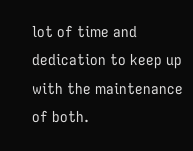lot of time and dedication to keep up with the maintenance of both.